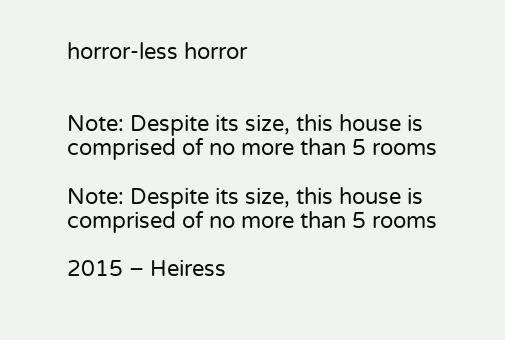horror-less horror


Note: Despite its size, this house is comprised of no more than 5 rooms

Note: Despite its size, this house is comprised of no more than 5 rooms

2015 – Heiress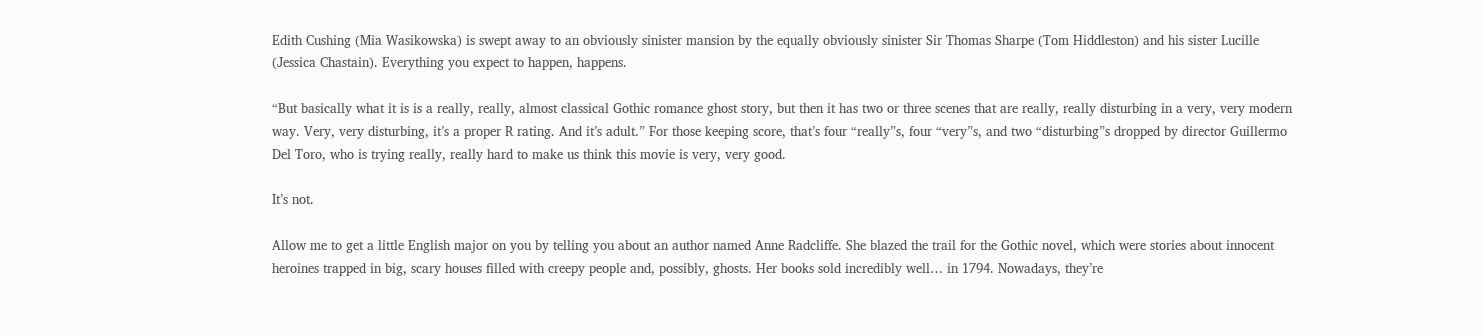Edith Cushing (Mia Wasikowska) is swept away to an obviously sinister mansion by the equally obviously sinister Sir Thomas Sharpe (Tom Hiddleston) and his sister Lucille (Jessica Chastain). Everything you expect to happen, happens.

“But basically what it is is a really, really, almost classical Gothic romance ghost story, but then it has two or three scenes that are really, really disturbing in a very, very modern way. Very, very disturbing, it’s a proper R rating. And it’s adult.” For those keeping score, that’s four “really”s, four “very”s, and two “disturbing”s dropped by director Guillermo Del Toro, who is trying really, really hard to make us think this movie is very, very good.

It’s not.

Allow me to get a little English major on you by telling you about an author named Anne Radcliffe. She blazed the trail for the Gothic novel, which were stories about innocent heroines trapped in big, scary houses filled with creepy people and, possibly, ghosts. Her books sold incredibly well… in 1794. Nowadays, they’re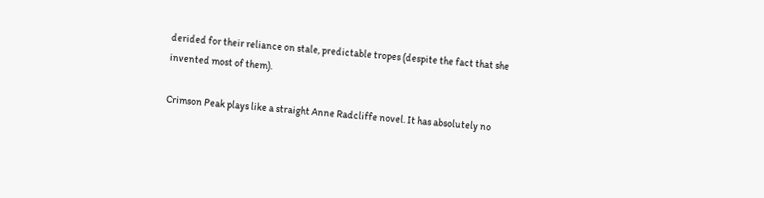derided for their reliance on stale, predictable tropes (despite the fact that she invented most of them).

Crimson Peak plays like a straight Anne Radcliffe novel. It has absolutely no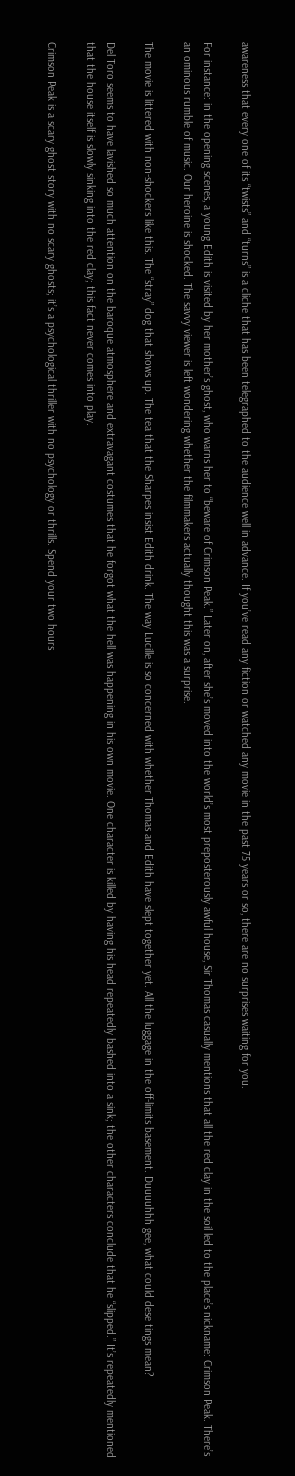awareness that every one of its “twists” and “turns” is a cliche that has been telegraphed to the audience well in advance. If you’ve read any fiction or watched any movie in the past 75 years or so, there are no surprises waiting for you.

For instance: in the opening scenes, a young Edith is visited by her mother’s ghost, who warns her to “beware of Crimson Peak.” Later on, after she’s moved into the world’s most preposterously awful house, Sir Thomas casually mentions that all the red clay in the soil led to the place’s nickname: Crimson Peak. There’s an ominous rumble of music. Our heroine is shocked. The savvy viewer is left wondering whether the filmmakers actually thought this was a surprise.

The movie is littered with non-shockers like this. The “stray” dog that shows up. The tea that the Sharpes insist Edith drink. The way Lucille is so concerned with whether Thomas and Edith have slept together yet. All the luggage in the off-limits basement. Duuuuhhh gee, what could dese tings mean?

Del Toro seems to have lavished so much attention on the baroque atmosphere and extravagant costumes that he forgot what the hell was happening in his own movie. One character is killed by having his head repeatedly bashed into a sink; the other characters conclude that he “slipped.” It’s repeatedly mentioned that the house itself is slowly sinking into the red clay; this fact never comes into play.

Crimson Peak is a scary ghost story with no scary ghosts; it’s a psychological thriller with no psychology or thrills. Spend your two hours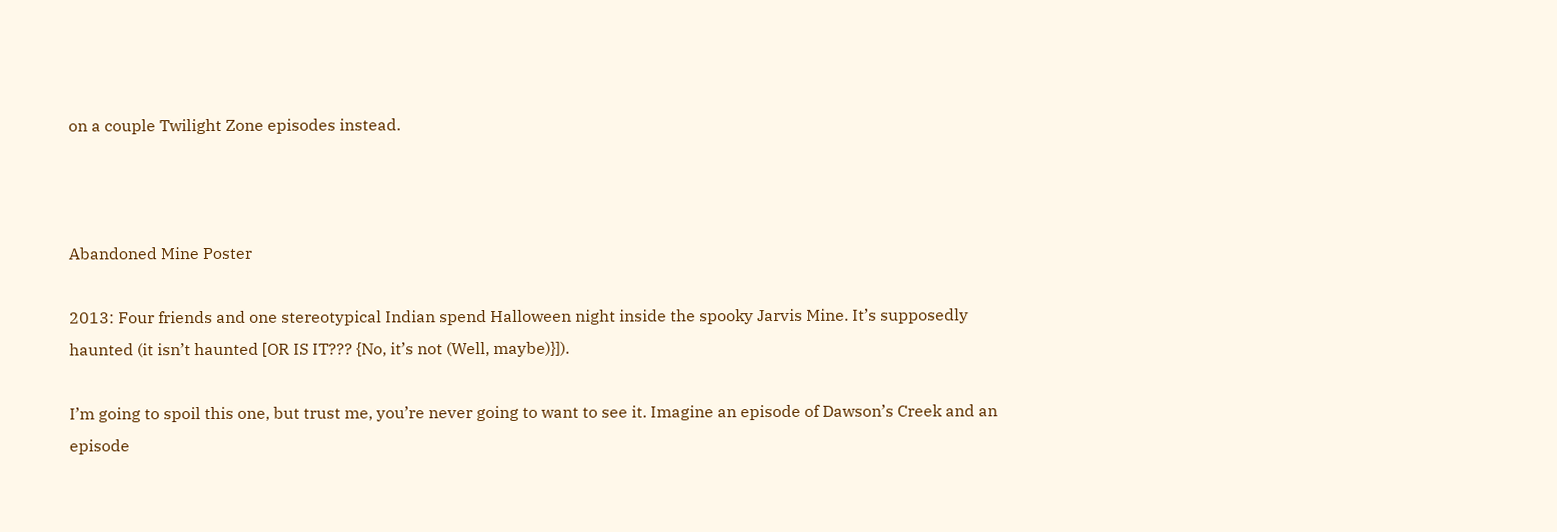on a couple Twilight Zone episodes instead.



Abandoned Mine Poster

2013: Four friends and one stereotypical Indian spend Halloween night inside the spooky Jarvis Mine. It’s supposedly haunted (it isn’t haunted [OR IS IT??? {No, it’s not (Well, maybe)}]).

I’m going to spoil this one, but trust me, you’re never going to want to see it. Imagine an episode of Dawson’s Creek and an episode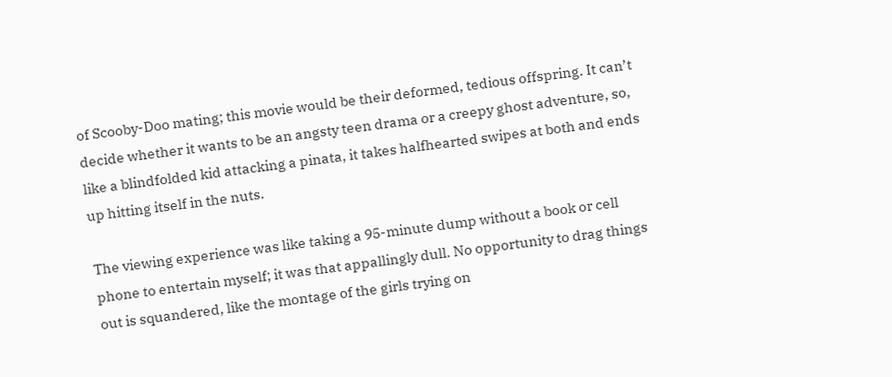of Scooby-Doo mating; this movie would be their deformed, tedious offspring. It can’t decide whether it wants to be an angsty teen drama or a creepy ghost adventure, so, like a blindfolded kid attacking a pinata, it takes halfhearted swipes at both and ends up hitting itself in the nuts.

The viewing experience was like taking a 95-minute dump without a book or cell phone to entertain myself; it was that appallingly dull. No opportunity to drag things out is squandered, like the montage of the girls trying on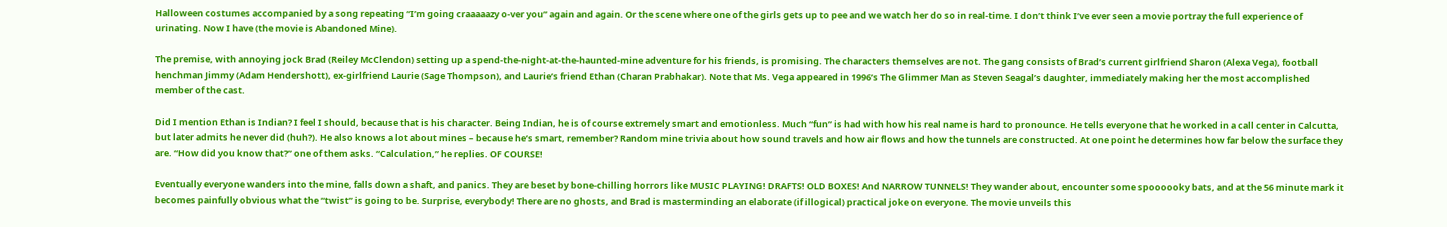Halloween costumes accompanied by a song repeating “I’m going craaaaazy o-ver you” again and again. Or the scene where one of the girls gets up to pee and we watch her do so in real-time. I don’t think I’ve ever seen a movie portray the full experience of urinating. Now I have (the movie is Abandoned Mine).

The premise, with annoying jock Brad (Reiley McClendon) setting up a spend-the-night-at-the-haunted-mine adventure for his friends, is promising. The characters themselves are not. The gang consists of Brad’s current girlfriend Sharon (Alexa Vega), football henchman Jimmy (Adam Hendershott), ex-girlfriend Laurie (Sage Thompson), and Laurie’s friend Ethan (Charan Prabhakar). Note that Ms. Vega appeared in 1996’s The Glimmer Man as Steven Seagal’s daughter, immediately making her the most accomplished member of the cast.

Did I mention Ethan is Indian? I feel I should, because that is his character. Being Indian, he is of course extremely smart and emotionless. Much “fun” is had with how his real name is hard to pronounce. He tells everyone that he worked in a call center in Calcutta, but later admits he never did (huh?). He also knows a lot about mines – because he’s smart, remember? Random mine trivia about how sound travels and how air flows and how the tunnels are constructed. At one point he determines how far below the surface they are. “How did you know that?” one of them asks. “Calculation,” he replies. OF COURSE!

Eventually everyone wanders into the mine, falls down a shaft, and panics. They are beset by bone-chilling horrors like MUSIC PLAYING! DRAFTS! OLD BOXES! And NARROW TUNNELS! They wander about, encounter some spoooooky bats, and at the 56 minute mark it becomes painfully obvious what the “twist” is going to be. Surprise, everybody! There are no ghosts, and Brad is masterminding an elaborate (if illogical) practical joke on everyone. The movie unveils this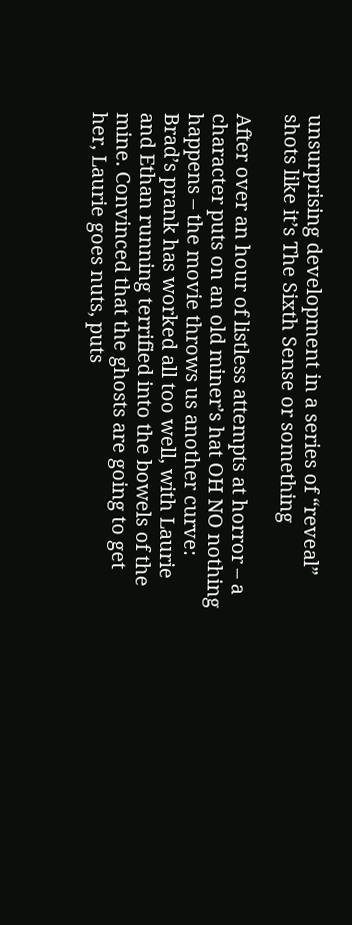unsurprising development in a series of “reveal” shots like it’s The Sixth Sense or something

After over an hour of listless attempts at horror – a character puts on an old miner’s hat OH NO nothing happens – the movie throws us another curve: Brad’s prank has worked all too well, with Laurie and Ethan running terrified into the bowels of the mine. Convinced that the ghosts are going to get her, Laurie goes nuts, puts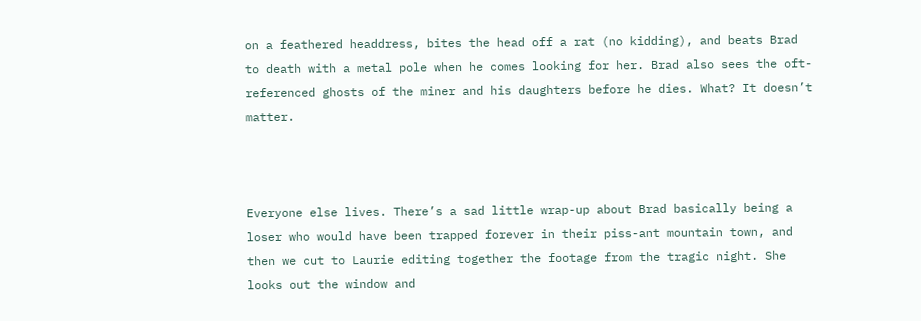on a feathered headdress, bites the head off a rat (no kidding), and beats Brad to death with a metal pole when he comes looking for her. Brad also sees the oft-referenced ghosts of the miner and his daughters before he dies. What? It doesn’t matter.



Everyone else lives. There’s a sad little wrap-up about Brad basically being a loser who would have been trapped forever in their piss-ant mountain town, and then we cut to Laurie editing together the footage from the tragic night. She looks out the window and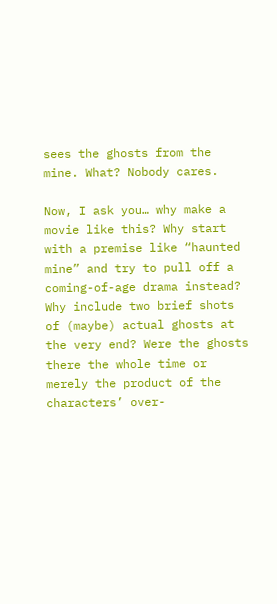sees the ghosts from the mine. What? Nobody cares.

Now, I ask you… why make a movie like this? Why start with a premise like “haunted mine” and try to pull off a coming-of-age drama instead? Why include two brief shots of (maybe) actual ghosts at the very end? Were the ghosts there the whole time or merely the product of the characters’ over-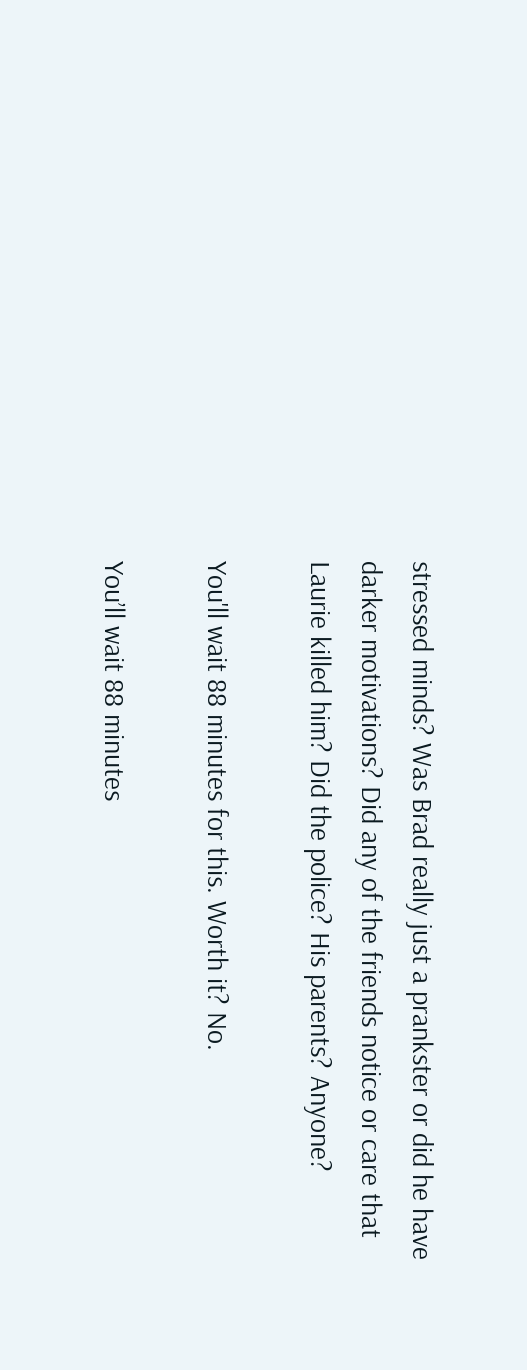stressed minds? Was Brad really just a prankster or did he have darker motivations? Did any of the friends notice or care that Laurie killed him? Did the police? His parents? Anyone?

You'll wait 88 minutes for this. Worth it? No.

You’ll wait 88 minutes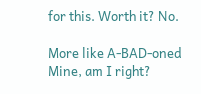for this. Worth it? No.

More like A-BAD-oned Mine, am I right?